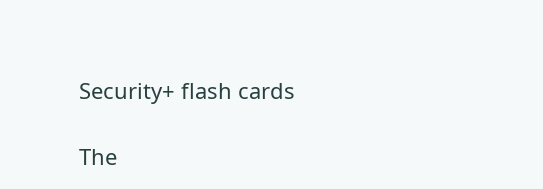Security+ flash cards

The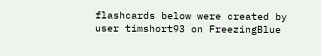flashcards below were created by user timshort93 on FreezingBlue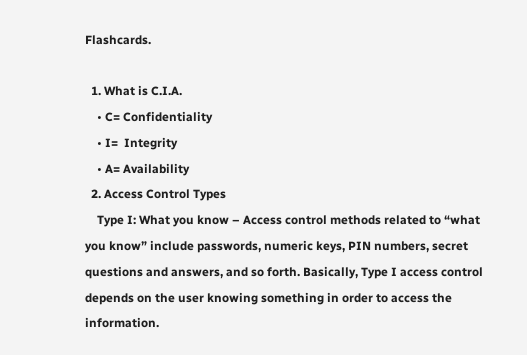Flashcards.

  1. What is C.I.A.
    • C= Confidentiality
    • I=  Integrity
    • A= Availability
  2. Access Control Types
    Type I: What you know – Access control methods related to “what you know” include passwords, numeric keys, PIN numbers, secret questions and answers, and so forth. Basically, Type I access control depends on the user knowing something in order to access the information.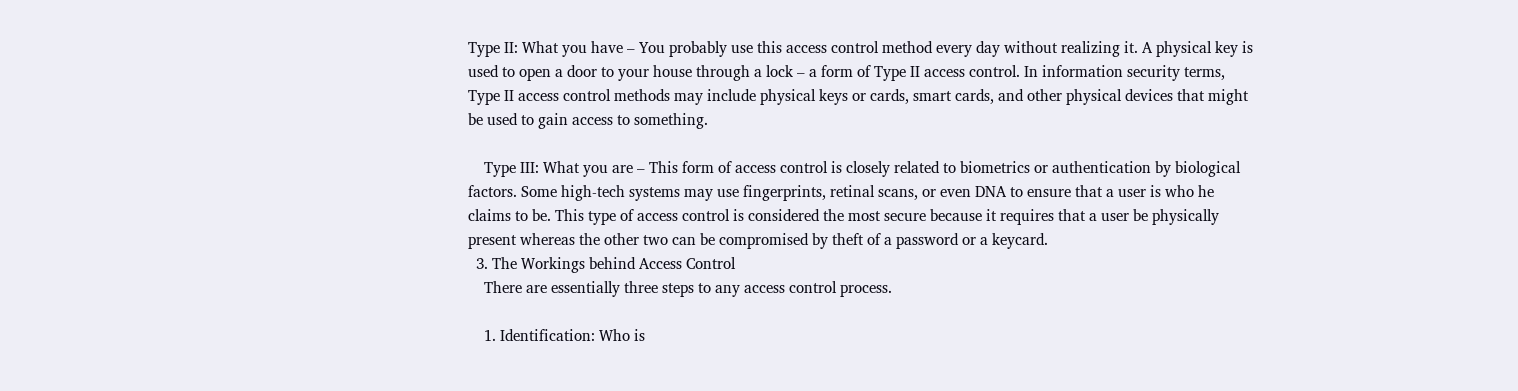Type II: What you have – You probably use this access control method every day without realizing it. A physical key is used to open a door to your house through a lock – a form of Type II access control. In information security terms, Type II access control methods may include physical keys or cards, smart cards, and other physical devices that might be used to gain access to something.

    Type III: What you are – This form of access control is closely related to biometrics or authentication by biological factors. Some high-tech systems may use fingerprints, retinal scans, or even DNA to ensure that a user is who he claims to be. This type of access control is considered the most secure because it requires that a user be physically present whereas the other two can be compromised by theft of a password or a keycard.
  3. The Workings behind Access Control
    There are essentially three steps to any access control process.

    1. Identification: Who is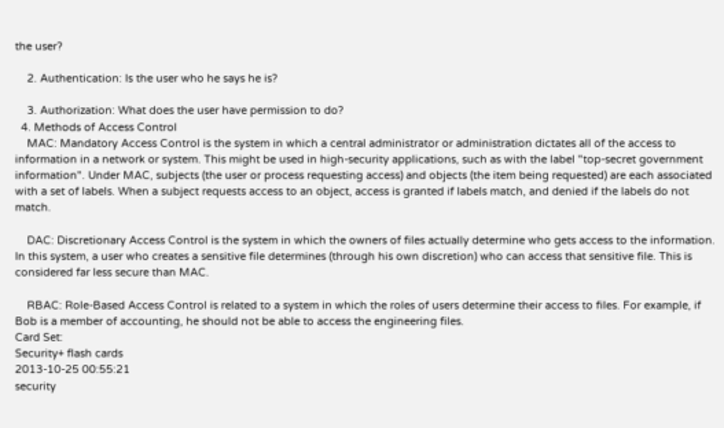the user?

    2. Authentication: Is the user who he says he is?

    3. Authorization: What does the user have permission to do?
  4. Methods of Access Control
    MAC: Mandatory Access Control is the system in which a central administrator or administration dictates all of the access to information in a network or system. This might be used in high-security applications, such as with the label "top-secret government information". Under MAC, subjects (the user or process requesting access) and objects (the item being requested) are each associated with a set of labels. When a subject requests access to an object, access is granted if labels match, and denied if the labels do not match.

    DAC: Discretionary Access Control is the system in which the owners of files actually determine who gets access to the information. In this system, a user who creates a sensitive file determines (through his own discretion) who can access that sensitive file. This is considered far less secure than MAC.

    RBAC: Role-Based Access Control is related to a system in which the roles of users determine their access to files. For example, if Bob is a member of accounting, he should not be able to access the engineering files.
Card Set:
Security+ flash cards
2013-10-25 00:55:21
security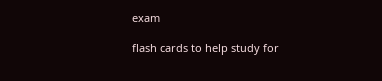exam

flash cards to help study for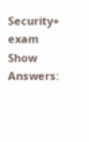Security+ exam
Show Answers: